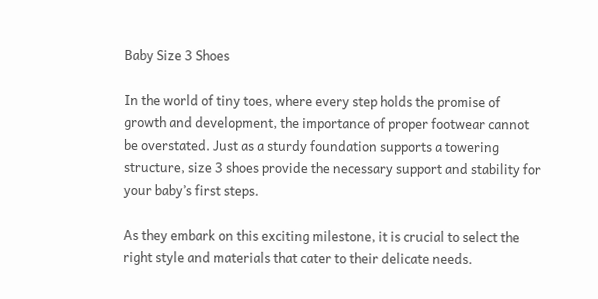Baby Size 3 Shoes

In the world of tiny toes, where every step holds the promise of growth and development, the importance of proper footwear cannot be overstated. Just as a sturdy foundation supports a towering structure, size 3 shoes provide the necessary support and stability for your baby’s first steps.

As they embark on this exciting milestone, it is crucial to select the right style and materials that cater to their delicate needs.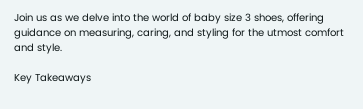Join us as we delve into the world of baby size 3 shoes, offering guidance on measuring, caring, and styling for the utmost comfort and style.

Key Takeaways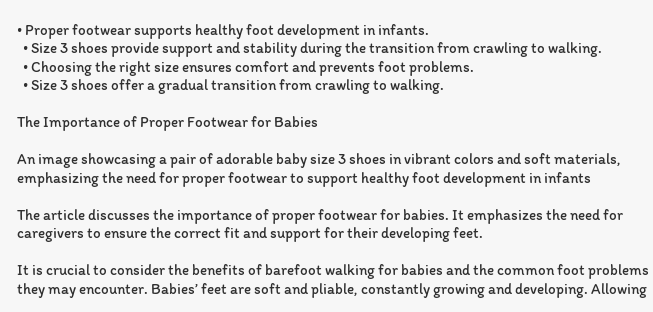• Proper footwear supports healthy foot development in infants.
  • Size 3 shoes provide support and stability during the transition from crawling to walking.
  • Choosing the right size ensures comfort and prevents foot problems.
  • Size 3 shoes offer a gradual transition from crawling to walking.

The Importance of Proper Footwear for Babies

An image showcasing a pair of adorable baby size 3 shoes in vibrant colors and soft materials, emphasizing the need for proper footwear to support healthy foot development in infants

The article discusses the importance of proper footwear for babies. It emphasizes the need for caregivers to ensure the correct fit and support for their developing feet.

It is crucial to consider the benefits of barefoot walking for babies and the common foot problems they may encounter. Babies’ feet are soft and pliable, constantly growing and developing. Allowing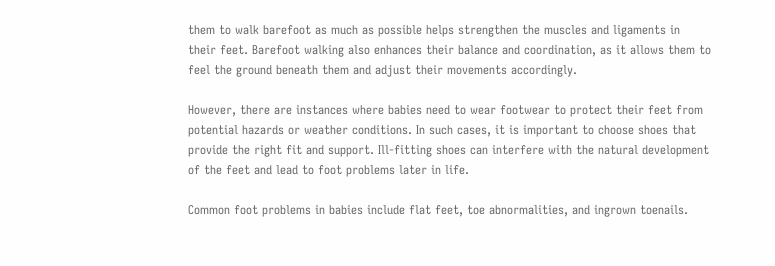them to walk barefoot as much as possible helps strengthen the muscles and ligaments in their feet. Barefoot walking also enhances their balance and coordination, as it allows them to feel the ground beneath them and adjust their movements accordingly.

However, there are instances where babies need to wear footwear to protect their feet from potential hazards or weather conditions. In such cases, it is important to choose shoes that provide the right fit and support. Ill-fitting shoes can interfere with the natural development of the feet and lead to foot problems later in life.

Common foot problems in babies include flat feet, toe abnormalities, and ingrown toenails.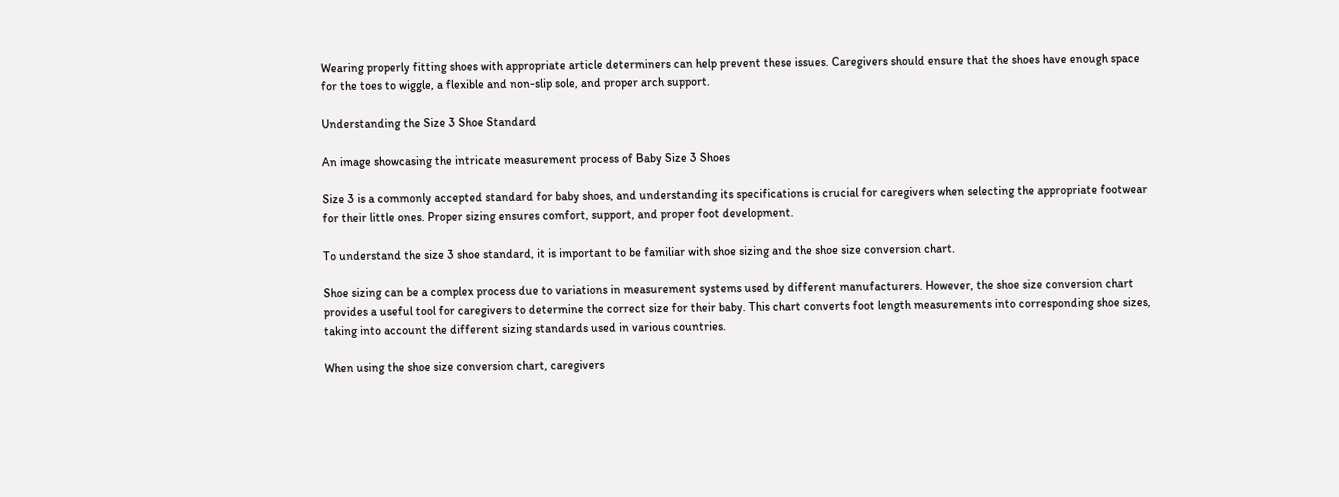Wearing properly fitting shoes with appropriate article determiners can help prevent these issues. Caregivers should ensure that the shoes have enough space for the toes to wiggle, a flexible and non-slip sole, and proper arch support.

Understanding the Size 3 Shoe Standard

An image showcasing the intricate measurement process of Baby Size 3 Shoes

Size 3 is a commonly accepted standard for baby shoes, and understanding its specifications is crucial for caregivers when selecting the appropriate footwear for their little ones. Proper sizing ensures comfort, support, and proper foot development.

To understand the size 3 shoe standard, it is important to be familiar with shoe sizing and the shoe size conversion chart.

Shoe sizing can be a complex process due to variations in measurement systems used by different manufacturers. However, the shoe size conversion chart provides a useful tool for caregivers to determine the correct size for their baby. This chart converts foot length measurements into corresponding shoe sizes, taking into account the different sizing standards used in various countries.

When using the shoe size conversion chart, caregivers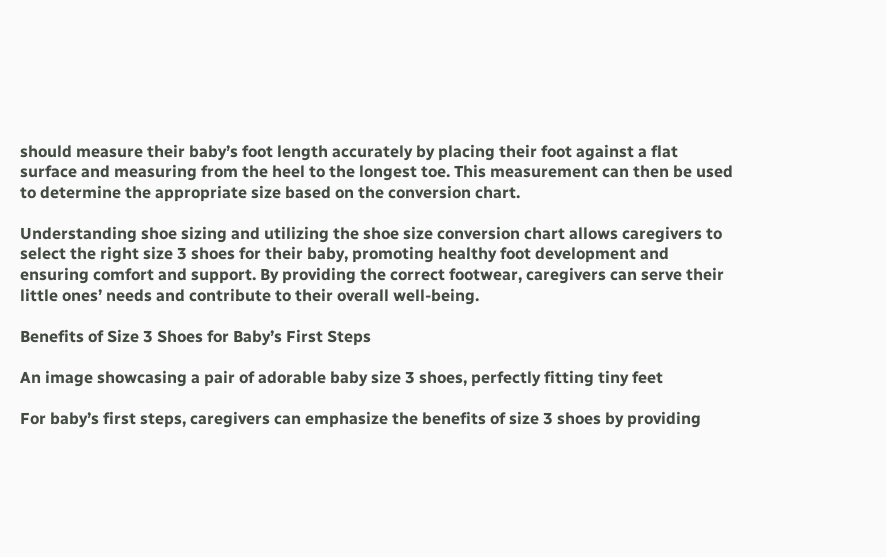should measure their baby’s foot length accurately by placing their foot against a flat surface and measuring from the heel to the longest toe. This measurement can then be used to determine the appropriate size based on the conversion chart.

Understanding shoe sizing and utilizing the shoe size conversion chart allows caregivers to select the right size 3 shoes for their baby, promoting healthy foot development and ensuring comfort and support. By providing the correct footwear, caregivers can serve their little ones’ needs and contribute to their overall well-being.

Benefits of Size 3 Shoes for Baby’s First Steps

An image showcasing a pair of adorable baby size 3 shoes, perfectly fitting tiny feet

For baby’s first steps, caregivers can emphasize the benefits of size 3 shoes by providing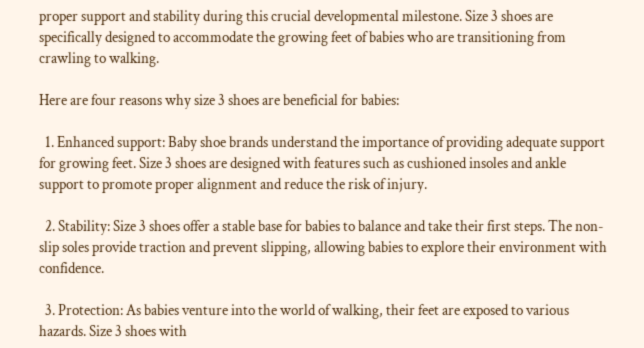proper support and stability during this crucial developmental milestone. Size 3 shoes are specifically designed to accommodate the growing feet of babies who are transitioning from crawling to walking.

Here are four reasons why size 3 shoes are beneficial for babies:

  1. Enhanced support: Baby shoe brands understand the importance of providing adequate support for growing feet. Size 3 shoes are designed with features such as cushioned insoles and ankle support to promote proper alignment and reduce the risk of injury.

  2. Stability: Size 3 shoes offer a stable base for babies to balance and take their first steps. The non-slip soles provide traction and prevent slipping, allowing babies to explore their environment with confidence.

  3. Protection: As babies venture into the world of walking, their feet are exposed to various hazards. Size 3 shoes with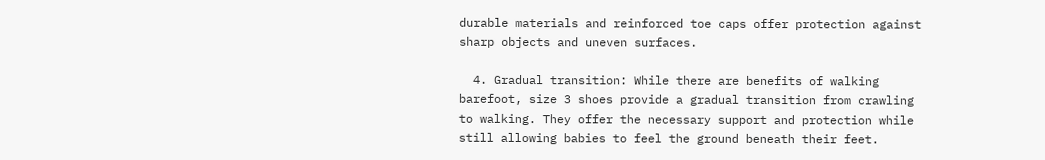durable materials and reinforced toe caps offer protection against sharp objects and uneven surfaces.

  4. Gradual transition: While there are benefits of walking barefoot, size 3 shoes provide a gradual transition from crawling to walking. They offer the necessary support and protection while still allowing babies to feel the ground beneath their feet.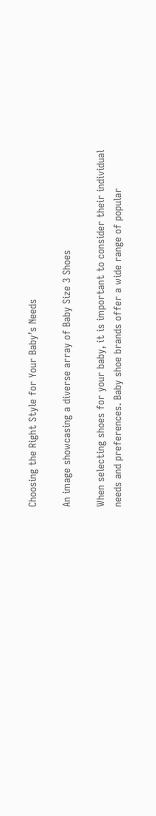Choosing the Right Style for Your Baby’s Needs

An image showcasing a diverse array of Baby Size 3 Shoes

When selecting shoes for your baby, it is important to consider their individual needs and preferences. Baby shoe brands offer a wide range of popular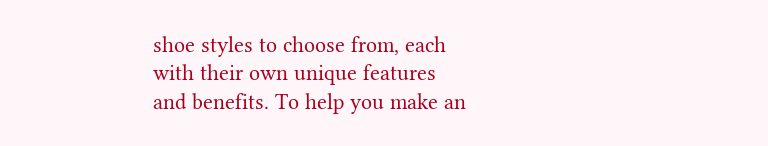shoe styles to choose from, each with their own unique features and benefits. To help you make an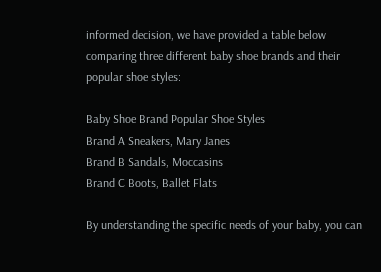informed decision, we have provided a table below comparing three different baby shoe brands and their popular shoe styles:

Baby Shoe Brand Popular Shoe Styles
Brand A Sneakers, Mary Janes
Brand B Sandals, Moccasins
Brand C Boots, Ballet Flats

By understanding the specific needs of your baby, you can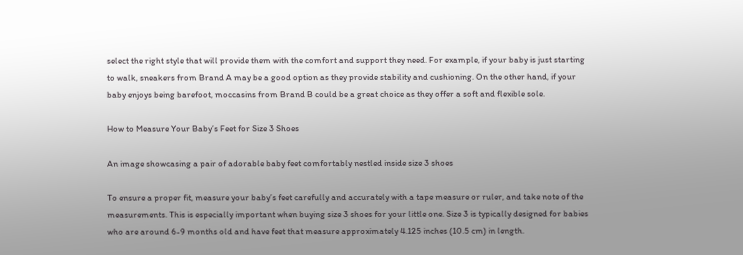select the right style that will provide them with the comfort and support they need. For example, if your baby is just starting to walk, sneakers from Brand A may be a good option as they provide stability and cushioning. On the other hand, if your baby enjoys being barefoot, moccasins from Brand B could be a great choice as they offer a soft and flexible sole.

How to Measure Your Baby’s Feet for Size 3 Shoes

An image showcasing a pair of adorable baby feet comfortably nestled inside size 3 shoes

To ensure a proper fit, measure your baby’s feet carefully and accurately with a tape measure or ruler, and take note of the measurements. This is especially important when buying size 3 shoes for your little one. Size 3 is typically designed for babies who are around 6-9 months old and have feet that measure approximately 4.125 inches (10.5 cm) in length.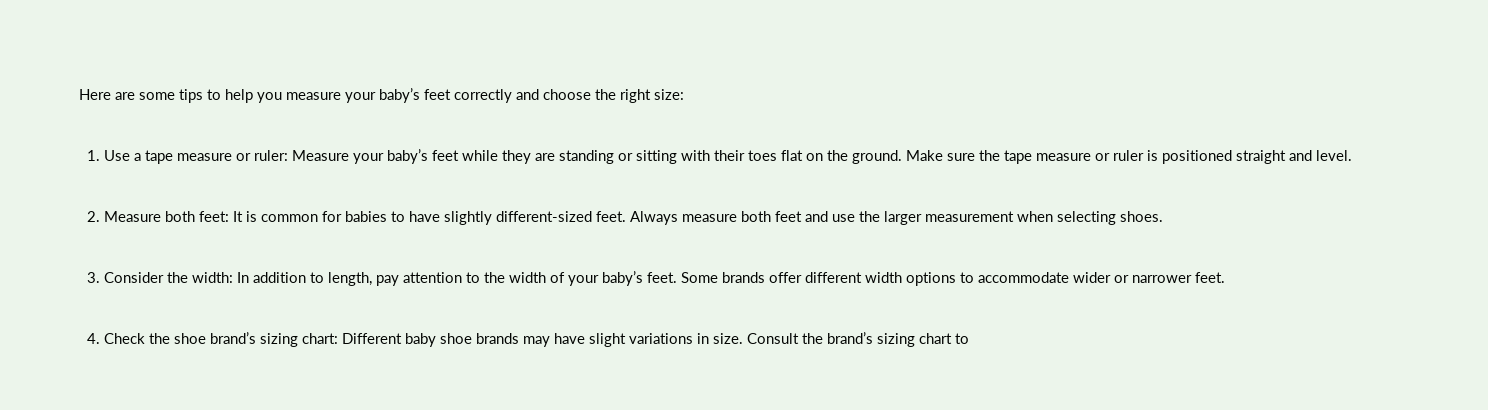Here are some tips to help you measure your baby’s feet correctly and choose the right size:

  1. Use a tape measure or ruler: Measure your baby’s feet while they are standing or sitting with their toes flat on the ground. Make sure the tape measure or ruler is positioned straight and level.

  2. Measure both feet: It is common for babies to have slightly different-sized feet. Always measure both feet and use the larger measurement when selecting shoes.

  3. Consider the width: In addition to length, pay attention to the width of your baby’s feet. Some brands offer different width options to accommodate wider or narrower feet.

  4. Check the shoe brand’s sizing chart: Different baby shoe brands may have slight variations in size. Consult the brand’s sizing chart to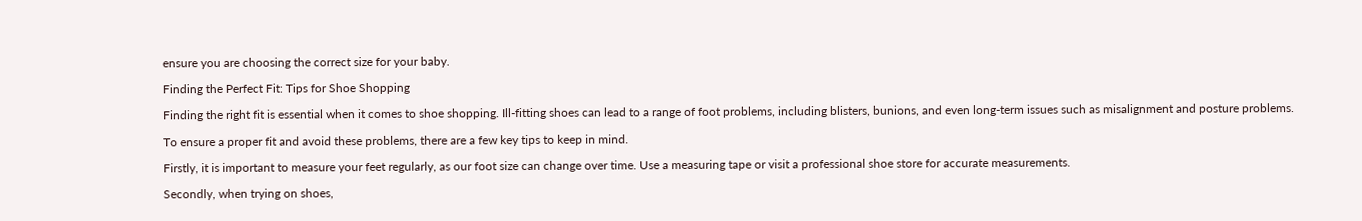ensure you are choosing the correct size for your baby.

Finding the Perfect Fit: Tips for Shoe Shopping

Finding the right fit is essential when it comes to shoe shopping. Ill-fitting shoes can lead to a range of foot problems, including blisters, bunions, and even long-term issues such as misalignment and posture problems.

To ensure a proper fit and avoid these problems, there are a few key tips to keep in mind.

Firstly, it is important to measure your feet regularly, as our foot size can change over time. Use a measuring tape or visit a professional shoe store for accurate measurements.

Secondly, when trying on shoes,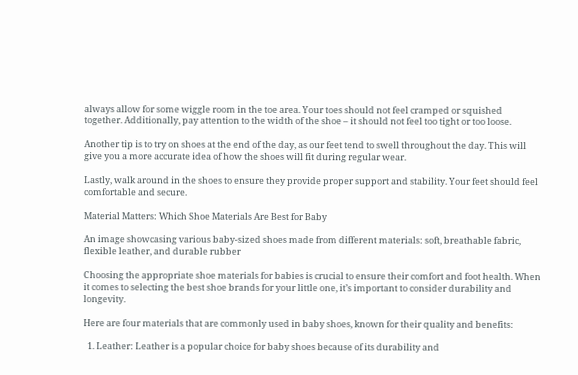always allow for some wiggle room in the toe area. Your toes should not feel cramped or squished together. Additionally, pay attention to the width of the shoe – it should not feel too tight or too loose.

Another tip is to try on shoes at the end of the day, as our feet tend to swell throughout the day. This will give you a more accurate idea of how the shoes will fit during regular wear.

Lastly, walk around in the shoes to ensure they provide proper support and stability. Your feet should feel comfortable and secure.

Material Matters: Which Shoe Materials Are Best for Baby

An image showcasing various baby-sized shoes made from different materials: soft, breathable fabric, flexible leather, and durable rubber

Choosing the appropriate shoe materials for babies is crucial to ensure their comfort and foot health. When it comes to selecting the best shoe brands for your little one, it’s important to consider durability and longevity.

Here are four materials that are commonly used in baby shoes, known for their quality and benefits:

  1. Leather: Leather is a popular choice for baby shoes because of its durability and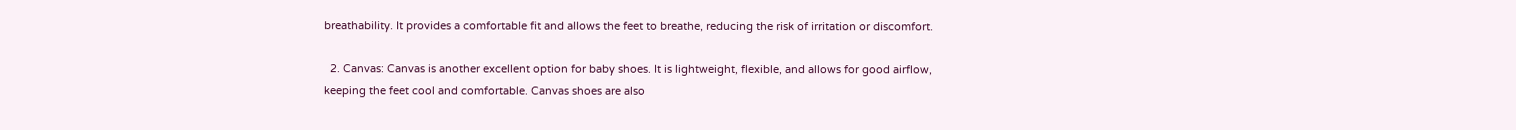breathability. It provides a comfortable fit and allows the feet to breathe, reducing the risk of irritation or discomfort.

  2. Canvas: Canvas is another excellent option for baby shoes. It is lightweight, flexible, and allows for good airflow, keeping the feet cool and comfortable. Canvas shoes are also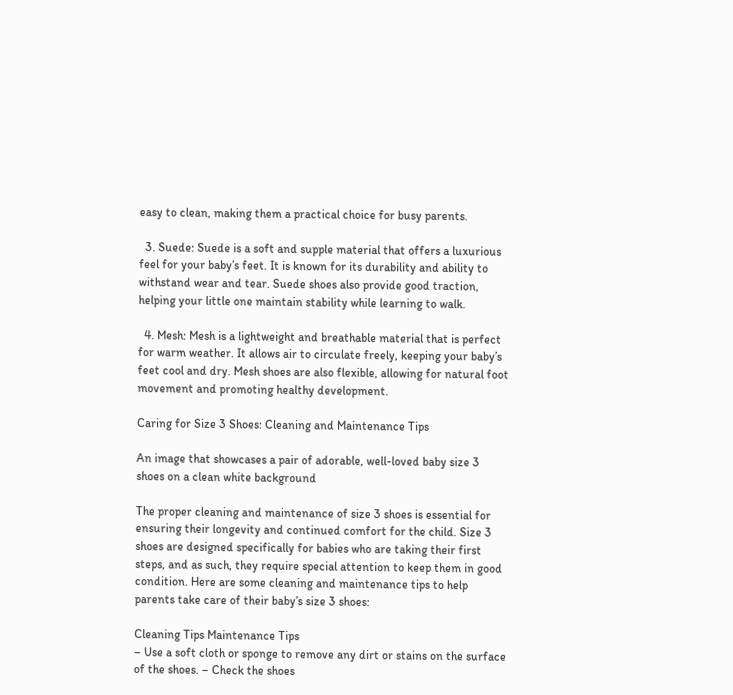easy to clean, making them a practical choice for busy parents.

  3. Suede: Suede is a soft and supple material that offers a luxurious feel for your baby’s feet. It is known for its durability and ability to withstand wear and tear. Suede shoes also provide good traction, helping your little one maintain stability while learning to walk.

  4. Mesh: Mesh is a lightweight and breathable material that is perfect for warm weather. It allows air to circulate freely, keeping your baby’s feet cool and dry. Mesh shoes are also flexible, allowing for natural foot movement and promoting healthy development.

Caring for Size 3 Shoes: Cleaning and Maintenance Tips

An image that showcases a pair of adorable, well-loved baby size 3 shoes on a clean white background

The proper cleaning and maintenance of size 3 shoes is essential for ensuring their longevity and continued comfort for the child. Size 3 shoes are designed specifically for babies who are taking their first steps, and as such, they require special attention to keep them in good condition. Here are some cleaning and maintenance tips to help parents take care of their baby’s size 3 shoes:

Cleaning Tips Maintenance Tips
– Use a soft cloth or sponge to remove any dirt or stains on the surface of the shoes. – Check the shoes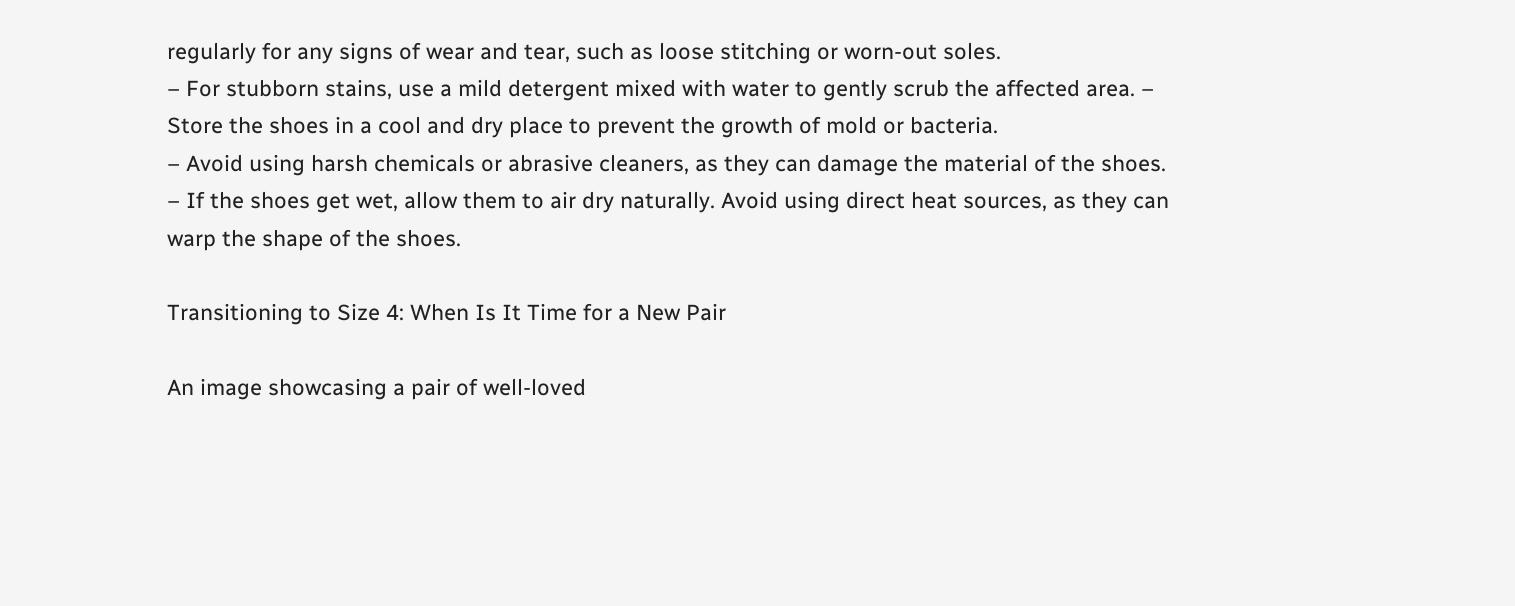regularly for any signs of wear and tear, such as loose stitching or worn-out soles.
– For stubborn stains, use a mild detergent mixed with water to gently scrub the affected area. – Store the shoes in a cool and dry place to prevent the growth of mold or bacteria.
– Avoid using harsh chemicals or abrasive cleaners, as they can damage the material of the shoes. – If the shoes get wet, allow them to air dry naturally. Avoid using direct heat sources, as they can warp the shape of the shoes.

Transitioning to Size 4: When Is It Time for a New Pair

An image showcasing a pair of well-loved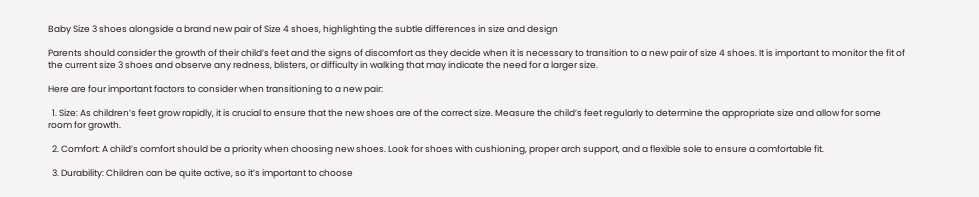Baby Size 3 shoes alongside a brand new pair of Size 4 shoes, highlighting the subtle differences in size and design

Parents should consider the growth of their child’s feet and the signs of discomfort as they decide when it is necessary to transition to a new pair of size 4 shoes. It is important to monitor the fit of the current size 3 shoes and observe any redness, blisters, or difficulty in walking that may indicate the need for a larger size.

Here are four important factors to consider when transitioning to a new pair:

  1. Size: As children’s feet grow rapidly, it is crucial to ensure that the new shoes are of the correct size. Measure the child’s feet regularly to determine the appropriate size and allow for some room for growth.

  2. Comfort: A child’s comfort should be a priority when choosing new shoes. Look for shoes with cushioning, proper arch support, and a flexible sole to ensure a comfortable fit.

  3. Durability: Children can be quite active, so it’s important to choose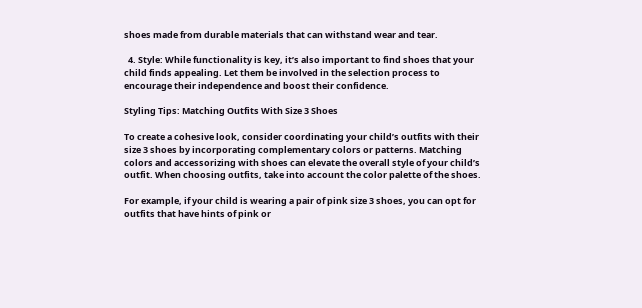shoes made from durable materials that can withstand wear and tear.

  4. Style: While functionality is key, it’s also important to find shoes that your child finds appealing. Let them be involved in the selection process to encourage their independence and boost their confidence.

Styling Tips: Matching Outfits With Size 3 Shoes

To create a cohesive look, consider coordinating your child’s outfits with their size 3 shoes by incorporating complementary colors or patterns. Matching colors and accessorizing with shoes can elevate the overall style of your child’s outfit. When choosing outfits, take into account the color palette of the shoes.

For example, if your child is wearing a pair of pink size 3 shoes, you can opt for outfits that have hints of pink or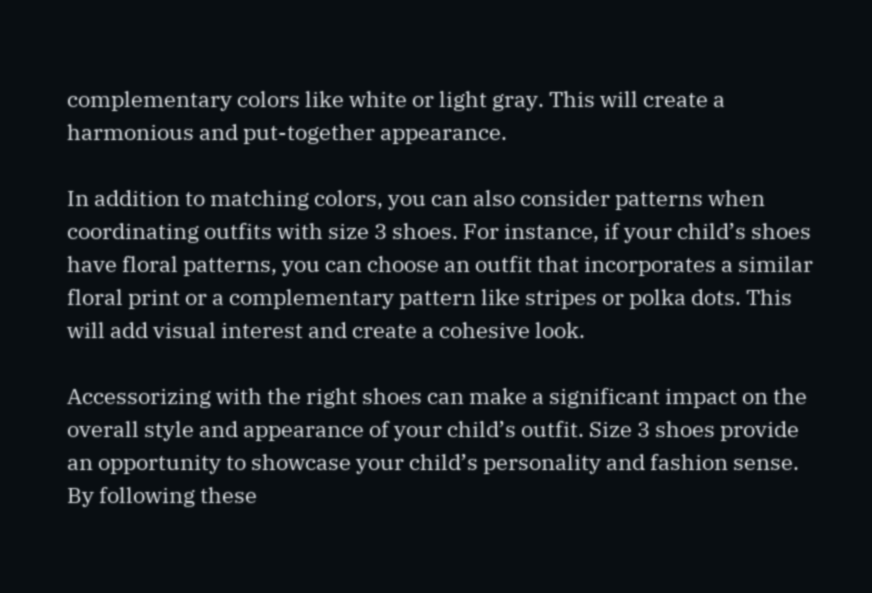complementary colors like white or light gray. This will create a harmonious and put-together appearance.

In addition to matching colors, you can also consider patterns when coordinating outfits with size 3 shoes. For instance, if your child’s shoes have floral patterns, you can choose an outfit that incorporates a similar floral print or a complementary pattern like stripes or polka dots. This will add visual interest and create a cohesive look.

Accessorizing with the right shoes can make a significant impact on the overall style and appearance of your child’s outfit. Size 3 shoes provide an opportunity to showcase your child’s personality and fashion sense. By following these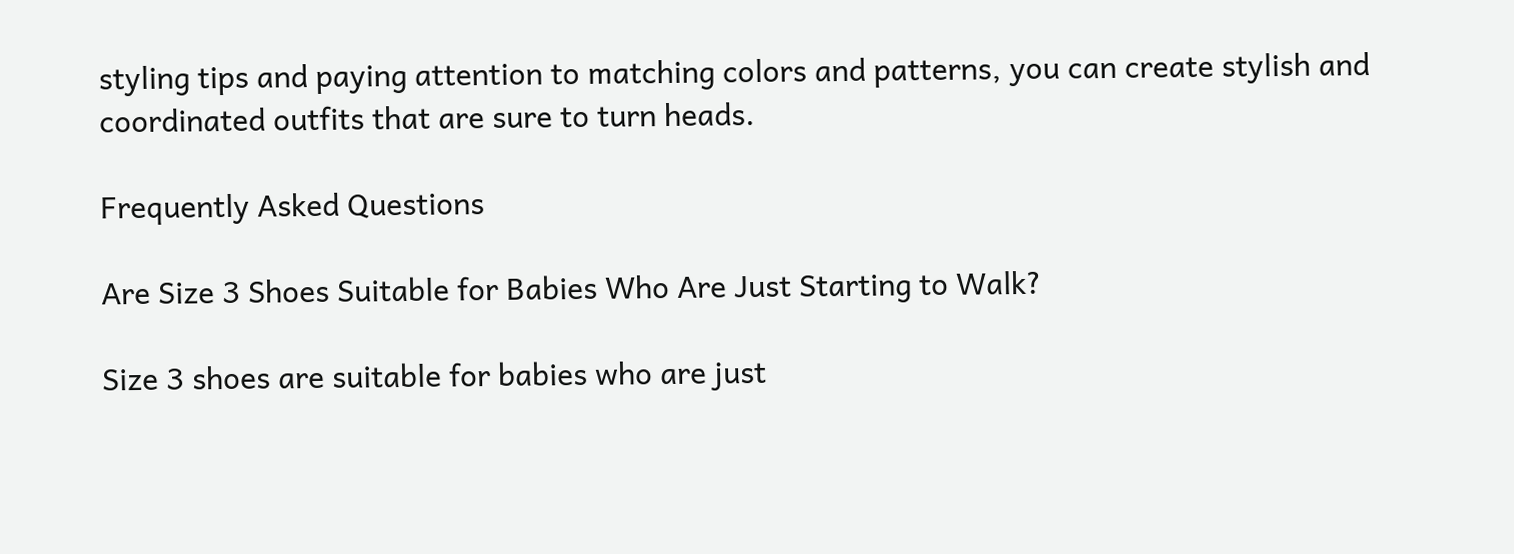styling tips and paying attention to matching colors and patterns, you can create stylish and coordinated outfits that are sure to turn heads.

Frequently Asked Questions

Are Size 3 Shoes Suitable for Babies Who Are Just Starting to Walk?

Size 3 shoes are suitable for babies who are just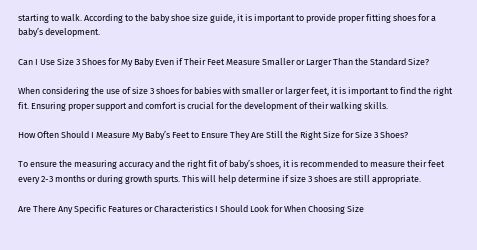starting to walk. According to the baby shoe size guide, it is important to provide proper fitting shoes for a baby’s development.

Can I Use Size 3 Shoes for My Baby Even if Their Feet Measure Smaller or Larger Than the Standard Size?

When considering the use of size 3 shoes for babies with smaller or larger feet, it is important to find the right fit. Ensuring proper support and comfort is crucial for the development of their walking skills.

How Often Should I Measure My Baby’s Feet to Ensure They Are Still the Right Size for Size 3 Shoes?

To ensure the measuring accuracy and the right fit of baby’s shoes, it is recommended to measure their feet every 2-3 months or during growth spurts. This will help determine if size 3 shoes are still appropriate.

Are There Any Specific Features or Characteristics I Should Look for When Choosing Size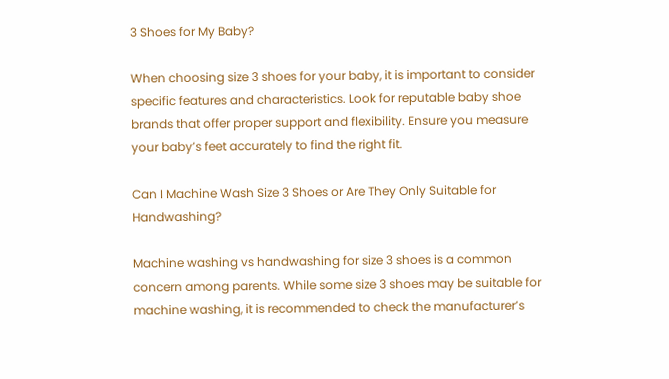3 Shoes for My Baby?

When choosing size 3 shoes for your baby, it is important to consider specific features and characteristics. Look for reputable baby shoe brands that offer proper support and flexibility. Ensure you measure your baby’s feet accurately to find the right fit.

Can I Machine Wash Size 3 Shoes or Are They Only Suitable for Handwashing?

Machine washing vs handwashing for size 3 shoes is a common concern among parents. While some size 3 shoes may be suitable for machine washing, it is recommended to check the manufacturer’s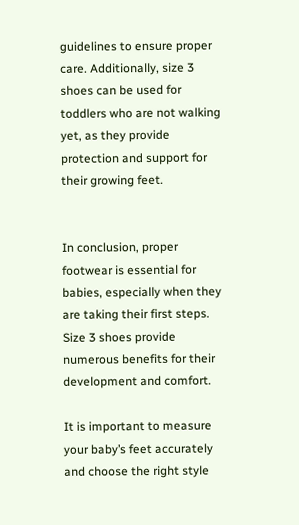guidelines to ensure proper care. Additionally, size 3 shoes can be used for toddlers who are not walking yet, as they provide protection and support for their growing feet.


In conclusion, proper footwear is essential for babies, especially when they are taking their first steps. Size 3 shoes provide numerous benefits for their development and comfort.

It is important to measure your baby’s feet accurately and choose the right style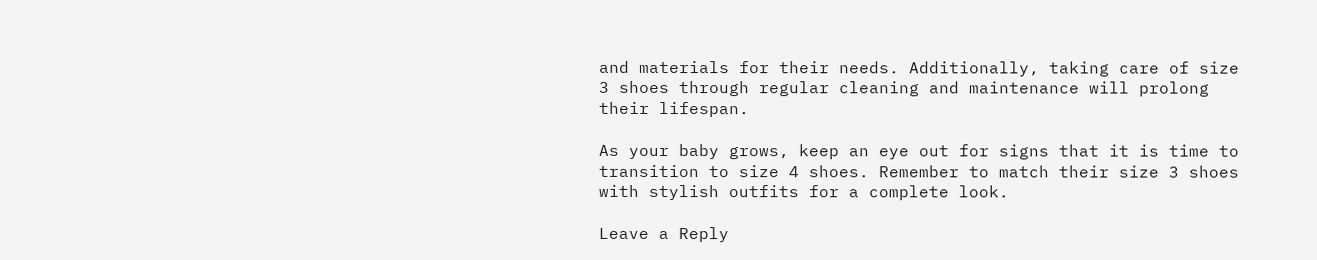and materials for their needs. Additionally, taking care of size 3 shoes through regular cleaning and maintenance will prolong their lifespan.

As your baby grows, keep an eye out for signs that it is time to transition to size 4 shoes. Remember to match their size 3 shoes with stylish outfits for a complete look.

Leave a Reply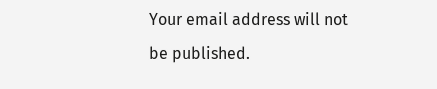Your email address will not be published.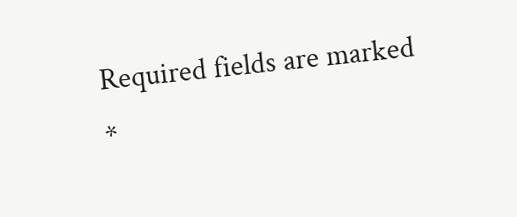Required fields are marked *